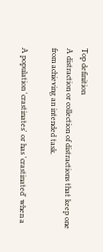Top definition
A distraction or collection of distractions that keep one from achieving an intended task.

A population 'crastinates' or has 'crastinated' when a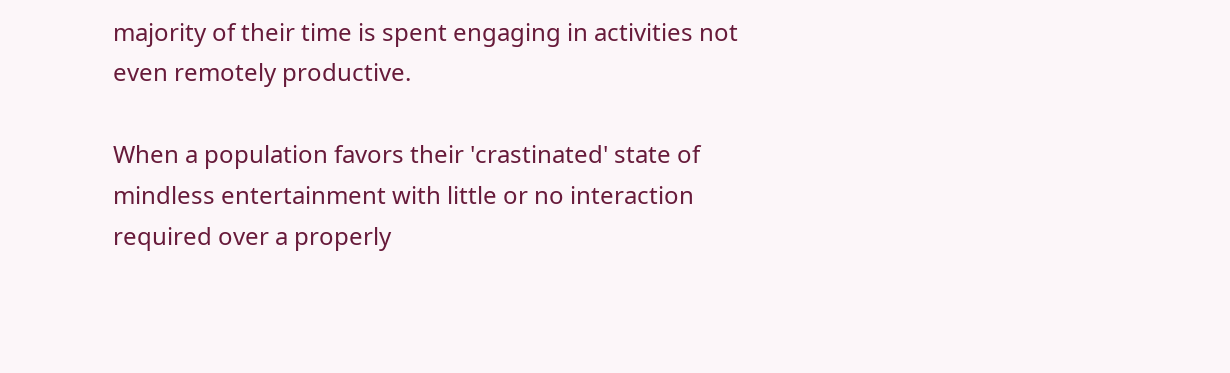majority of their time is spent engaging in activities not even remotely productive.

When a population favors their 'crastinated' state of mindless entertainment with little or no interaction required over a properly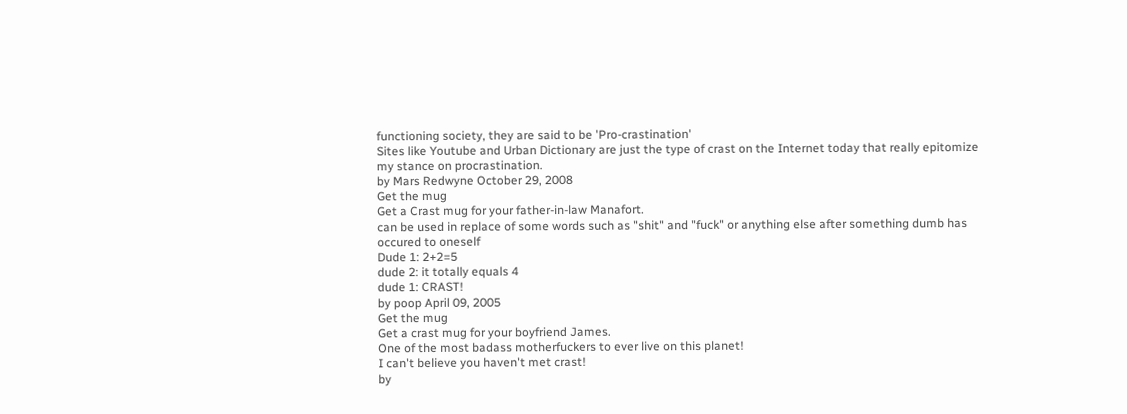functioning society, they are said to be 'Pro-crastination'
Sites like Youtube and Urban Dictionary are just the type of crast on the Internet today that really epitomize my stance on procrastination.
by Mars Redwyne October 29, 2008
Get the mug
Get a Crast mug for your father-in-law Manafort.
can be used in replace of some words such as "shit" and "fuck" or anything else after something dumb has occured to oneself
Dude 1: 2+2=5
dude 2: it totally equals 4
dude 1: CRAST!
by poop April 09, 2005
Get the mug
Get a crast mug for your boyfriend James.
One of the most badass motherfuckers to ever live on this planet!
I can't believe you haven't met crast!
by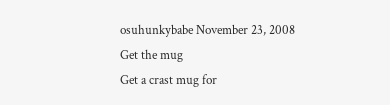osuhunkybabe November 23, 2008
Get the mug
Get a crast mug for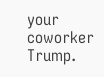your coworker Trump.